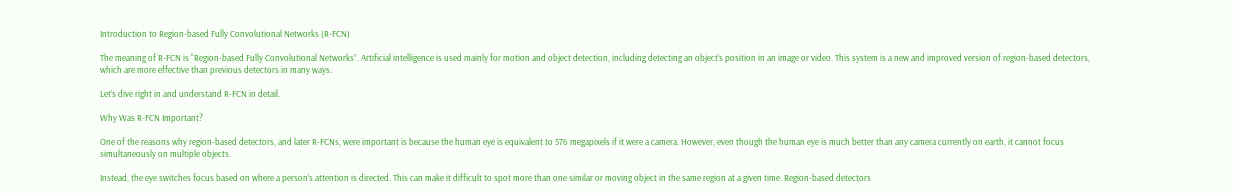Introduction to Region-based Fully Convolutional Networks (R-FCN)

The meaning of R-FCN is “Region-based Fully Convolutional Networks”. Artificial intelligence is used mainly for motion and object detection, including detecting an object’s position in an image or video. This system is a new and improved version of region-based detectors, which are more effective than previous detectors in many ways.

Let’s dive right in and understand R-FCN in detail.

Why Was R-FCN Important?

One of the reasons why region-based detectors, and later R-FCNs, were important is because the human eye is equivalent to 576 megapixels if it were a camera. However, even though the human eye is much better than any camera currently on earth, it cannot focus simultaneously on multiple objects.

Instead, the eye switches focus based on where a person’s attention is directed. This can make it difficult to spot more than one similar or moving object in the same region at a given time. Region-based detectors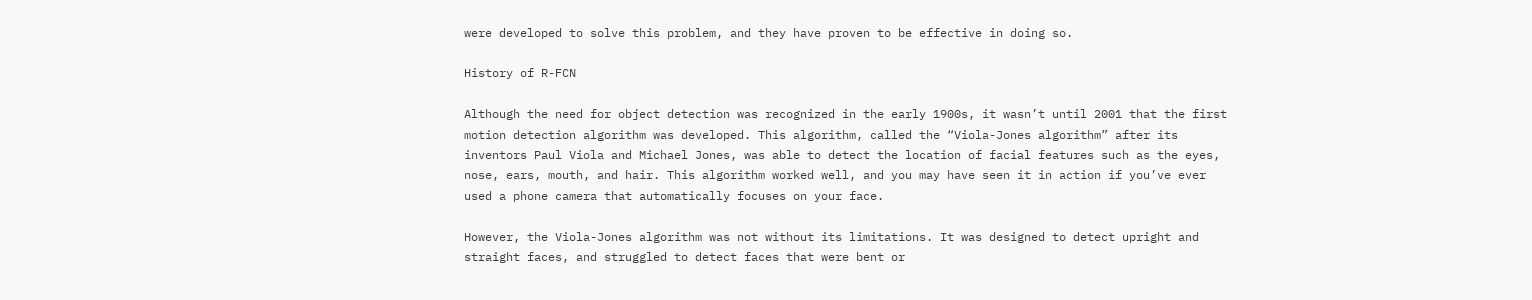were developed to solve this problem, and they have proven to be effective in doing so.

History of R-FCN

Although the need for object detection was recognized in the early 1900s, it wasn’t until 2001 that the first motion detection algorithm was developed. This algorithm, called the “Viola-Jones algorithm” after its inventors Paul Viola and Michael Jones, was able to detect the location of facial features such as the eyes, nose, ears, mouth, and hair. This algorithm worked well, and you may have seen it in action if you’ve ever used a phone camera that automatically focuses on your face.

However, the Viola-Jones algorithm was not without its limitations. It was designed to detect upright and straight faces, and struggled to detect faces that were bent or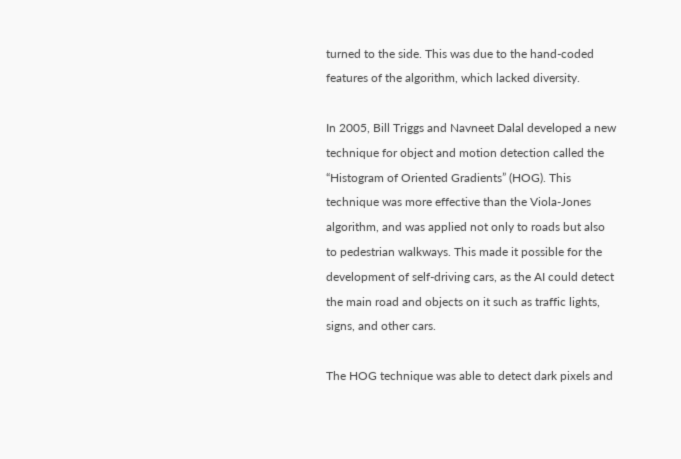turned to the side. This was due to the hand-coded features of the algorithm, which lacked diversity.

In 2005, Bill Triggs and Navneet Dalal developed a new technique for object and motion detection called the “Histogram of Oriented Gradients” (HOG). This technique was more effective than the Viola-Jones algorithm, and was applied not only to roads but also to pedestrian walkways. This made it possible for the development of self-driving cars, as the AI could detect the main road and objects on it such as traffic lights, signs, and other cars.

The HOG technique was able to detect dark pixels and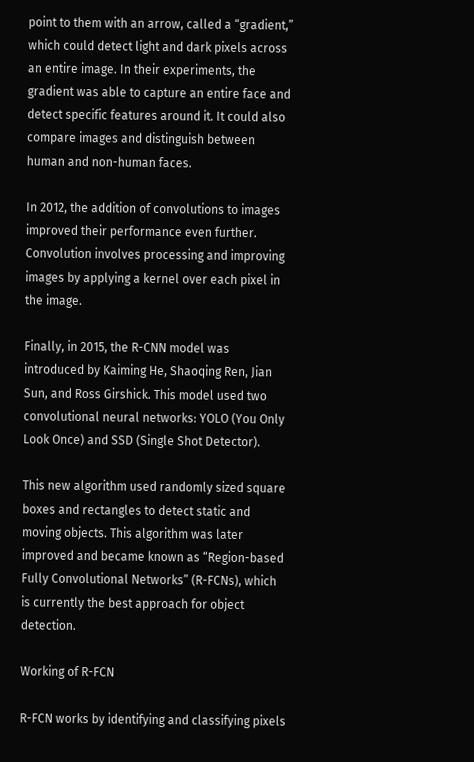point to them with an arrow, called a “gradient,” which could detect light and dark pixels across an entire image. In their experiments, the gradient was able to capture an entire face and detect specific features around it. It could also compare images and distinguish between human and non-human faces.

In 2012, the addition of convolutions to images improved their performance even further. Convolution involves processing and improving images by applying a kernel over each pixel in the image.

Finally, in 2015, the R-CNN model was introduced by Kaiming He, Shaoqing Ren, Jian Sun, and Ross Girshick. This model used two convolutional neural networks: YOLO (You Only Look Once) and SSD (Single Shot Detector).

This new algorithm used randomly sized square boxes and rectangles to detect static and moving objects. This algorithm was later improved and became known as “Region-based Fully Convolutional Networks” (R-FCNs), which is currently the best approach for object detection.

Working of R-FCN

R-FCN works by identifying and classifying pixels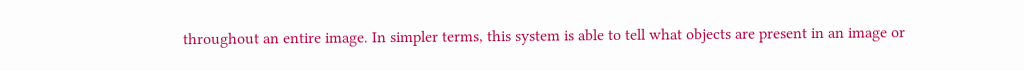throughout an entire image. In simpler terms, this system is able to tell what objects are present in an image or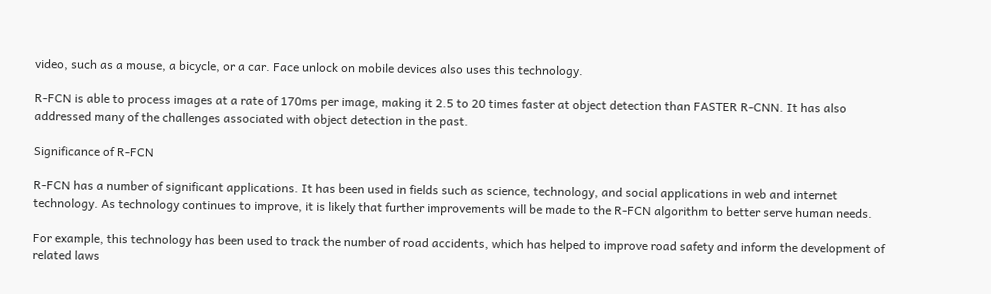video, such as a mouse, a bicycle, or a car. Face unlock on mobile devices also uses this technology.

R-FCN is able to process images at a rate of 170ms per image, making it 2.5 to 20 times faster at object detection than FASTER R-CNN. It has also addressed many of the challenges associated with object detection in the past.

Significance of R-FCN

R-FCN has a number of significant applications. It has been used in fields such as science, technology, and social applications in web and internet technology. As technology continues to improve, it is likely that further improvements will be made to the R-FCN algorithm to better serve human needs.

For example, this technology has been used to track the number of road accidents, which has helped to improve road safety and inform the development of related laws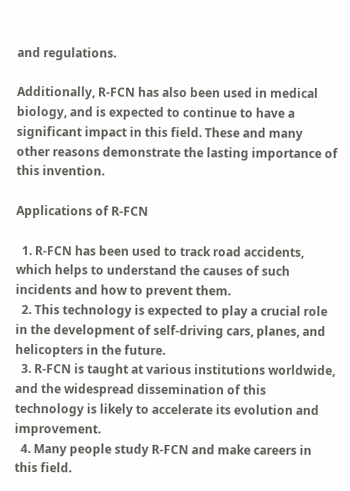and regulations.

Additionally, R-FCN has also been used in medical biology, and is expected to continue to have a significant impact in this field. These and many other reasons demonstrate the lasting importance of this invention.

Applications of R-FCN

  1. R-FCN has been used to track road accidents, which helps to understand the causes of such incidents and how to prevent them.
  2. This technology is expected to play a crucial role in the development of self-driving cars, planes, and helicopters in the future.
  3. R-FCN is taught at various institutions worldwide, and the widespread dissemination of this technology is likely to accelerate its evolution and improvement.
  4. Many people study R-FCN and make careers in this field.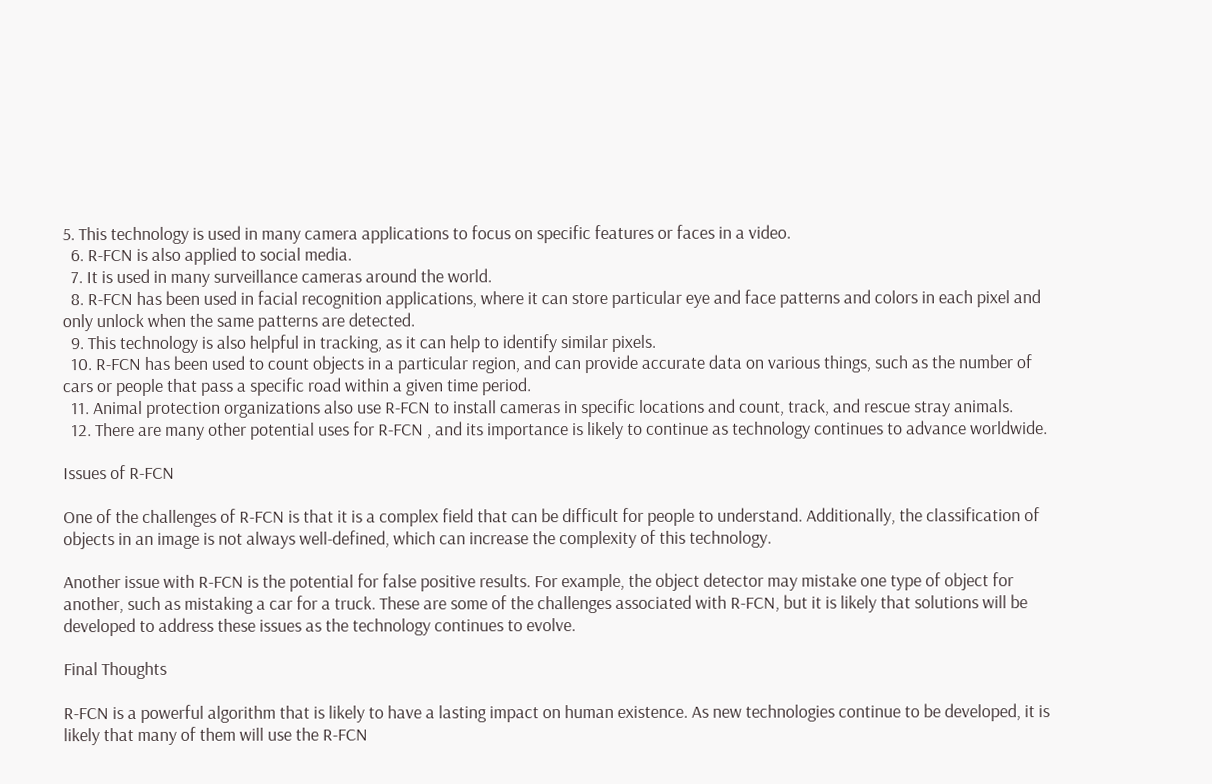5. This technology is used in many camera applications to focus on specific features or faces in a video.
  6. R-FCN is also applied to social media.
  7. It is used in many surveillance cameras around the world.
  8. R-FCN has been used in facial recognition applications, where it can store particular eye and face patterns and colors in each pixel and only unlock when the same patterns are detected.
  9. This technology is also helpful in tracking, as it can help to identify similar pixels.
  10. R-FCN has been used to count objects in a particular region, and can provide accurate data on various things, such as the number of cars or people that pass a specific road within a given time period.
  11. Animal protection organizations also use R-FCN to install cameras in specific locations and count, track, and rescue stray animals.
  12. There are many other potential uses for R-FCN , and its importance is likely to continue as technology continues to advance worldwide.

Issues of R-FCN

One of the challenges of R-FCN is that it is a complex field that can be difficult for people to understand. Additionally, the classification of objects in an image is not always well-defined, which can increase the complexity of this technology.

Another issue with R-FCN is the potential for false positive results. For example, the object detector may mistake one type of object for another, such as mistaking a car for a truck. These are some of the challenges associated with R-FCN, but it is likely that solutions will be developed to address these issues as the technology continues to evolve.

Final Thoughts

R-FCN is a powerful algorithm that is likely to have a lasting impact on human existence. As new technologies continue to be developed, it is likely that many of them will use the R-FCN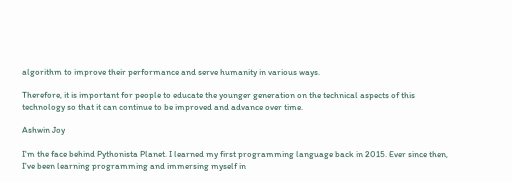algorithm to improve their performance and serve humanity in various ways.

Therefore, it is important for people to educate the younger generation on the technical aspects of this technology so that it can continue to be improved and advance over time.

Ashwin Joy

I'm the face behind Pythonista Planet. I learned my first programming language back in 2015. Ever since then, I've been learning programming and immersing myself in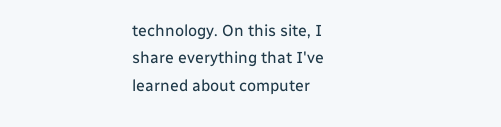technology. On this site, I share everything that I've learned about computer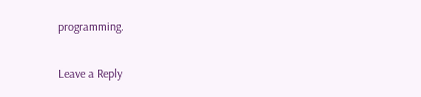programming.

Leave a Reply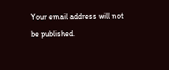Your email address will not be published.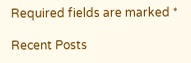Required fields are marked *

Recent Posts